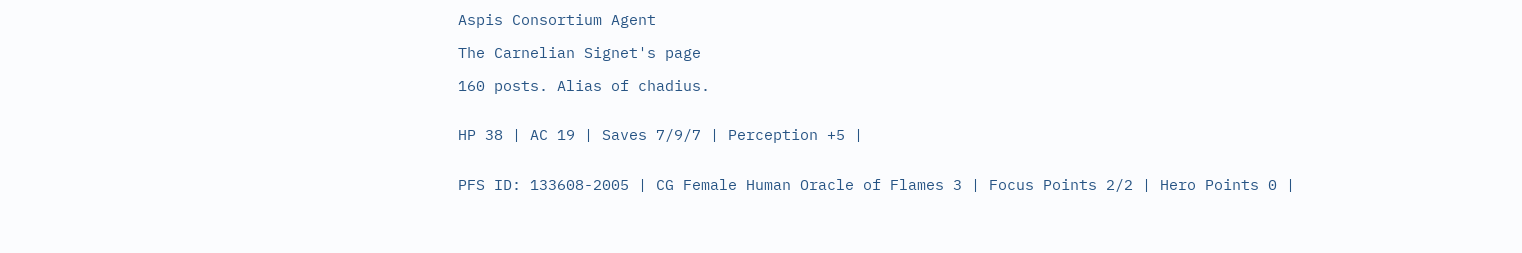Aspis Consortium Agent

The Carnelian Signet's page

160 posts. Alias of chadius.


HP 38 | AC 19 | Saves 7/9/7 | Perception +5 |


PFS ID: 133608-2005 | CG Female Human Oracle of Flames 3 | Focus Points 2/2 | Hero Points 0 |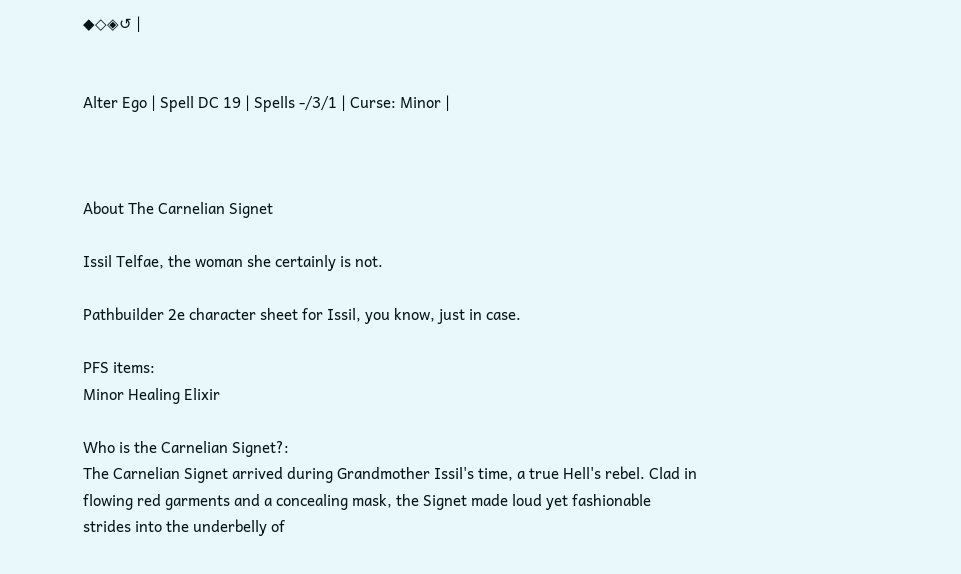◆◇◈↺ |


Alter Ego | Spell DC 19 | Spells -/3/1 | Curse: Minor |



About The Carnelian Signet

Issil Telfae, the woman she certainly is not.

Pathbuilder 2e character sheet for Issil, you know, just in case.

PFS items:
Minor Healing Elixir

Who is the Carnelian Signet?:
The Carnelian Signet arrived during Grandmother Issil's time, a true Hell's rebel. Clad in flowing red garments and a concealing mask, the Signet made loud yet fashionable strides into the underbelly of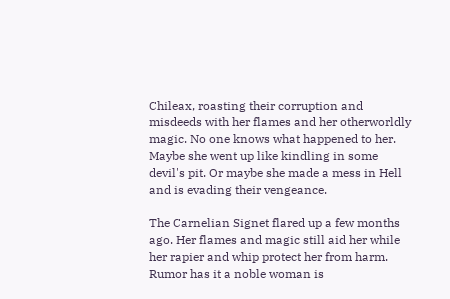Chileax, roasting their corruption and misdeeds with her flames and her otherworldly magic. No one knows what happened to her. Maybe she went up like kindling in some devil's pit. Or maybe she made a mess in Hell and is evading their vengeance.

The Carnelian Signet flared up a few months ago. Her flames and magic still aid her while her rapier and whip protect her from harm. Rumor has it a noble woman is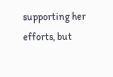supporting her efforts, but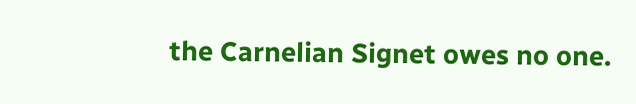the Carnelian Signet owes no one.